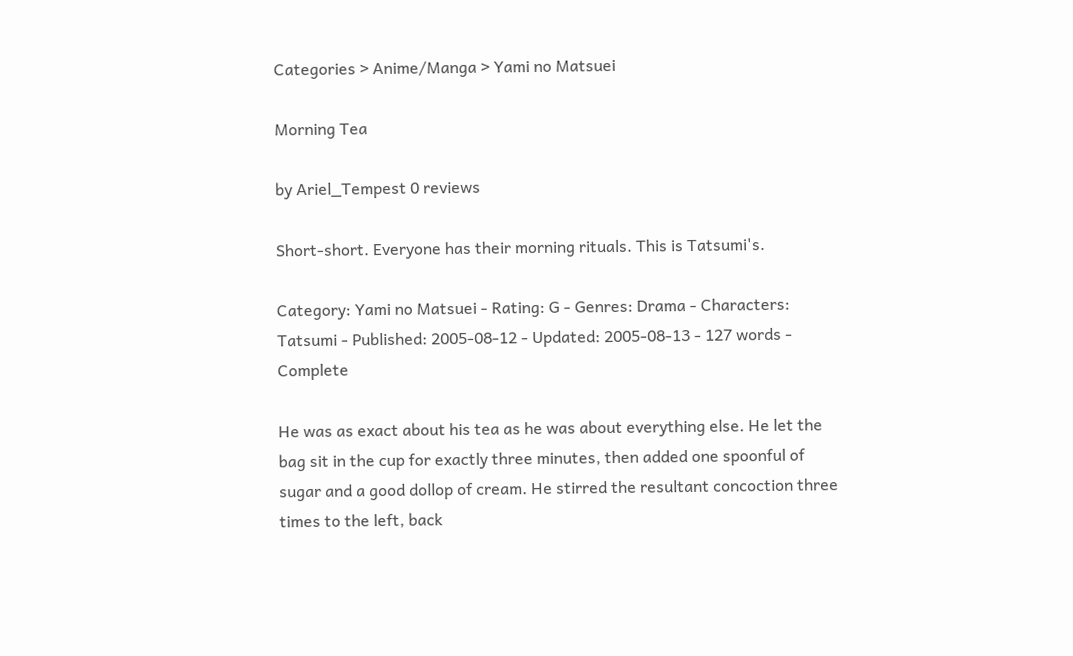Categories > Anime/Manga > Yami no Matsuei

Morning Tea

by Ariel_Tempest 0 reviews

Short-short. Everyone has their morning rituals. This is Tatsumi's.

Category: Yami no Matsuei - Rating: G - Genres: Drama - Characters: Tatsumi - Published: 2005-08-12 - Updated: 2005-08-13 - 127 words - Complete

He was as exact about his tea as he was about everything else. He let the bag sit in the cup for exactly three minutes, then added one spoonful of sugar and a good dollop of cream. He stirred the resultant concoction three times to the left, back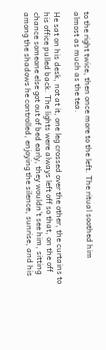to the right twice, then once more to the left. The ritual soothed him almost as much as the tea.

He sat on his desk, not at it, one leg crossed over the other, the curtains to his office pulled back. The lights were always left off so that, on the off chance someone else got out of bed early, they wouldn't see him, sitting among the shadows he controlled, enjoying the silence, sunrise, and his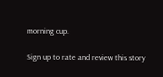morning cup.

Sign up to rate and review this story